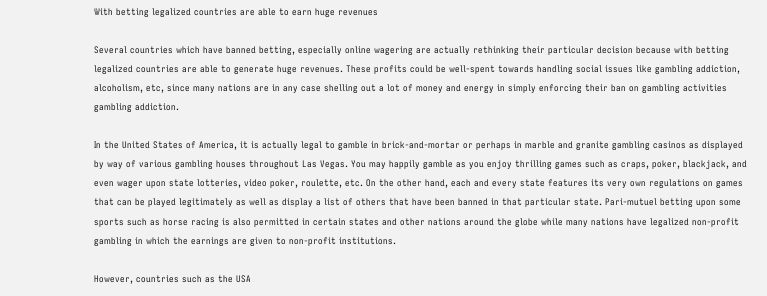With betting legalized countries are able to earn huge revenues

Several countries which have banned betting, especially online wagering are actually rethinking their particular decision because with betting legalized countries are able to generate huge revenues. These profits could be well-spent towards handling social issues like gambling addiction, alcoholism, etc, since many nations are in any case shelling out a lot of money and energy in simply enforcing their ban on gambling activities gambling addiction.

In the United States of America, it is actually legal to gamble in brick-and-mortar or perhaps in marble and granite gambling casinos as displayed by way of various gambling houses throughout Las Vegas. You may happily gamble as you enjoy thrilling games such as craps, poker, blackjack, and even wager upon state lotteries, video poker, roulette, etc. On the other hand, each and every state features its very own regulations on games that can be played legitimately as well as display a list of others that have been banned in that particular state. Pari-mutuel betting upon some sports such as horse racing is also permitted in certain states and other nations around the globe while many nations have legalized non-profit gambling in which the earnings are given to non-profit institutions.

However, countries such as the USA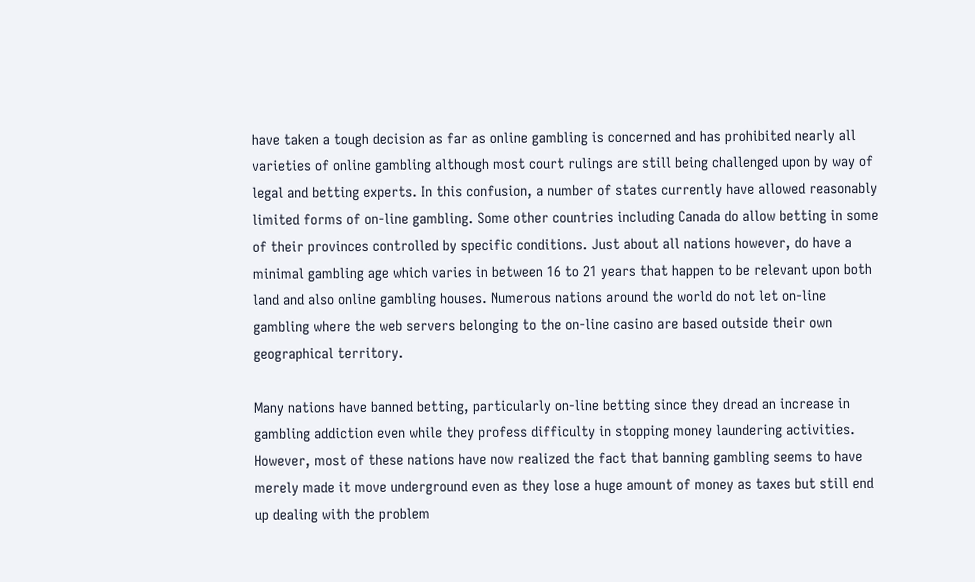have taken a tough decision as far as online gambling is concerned and has prohibited nearly all varieties of online gambling although most court rulings are still being challenged upon by way of legal and betting experts. In this confusion, a number of states currently have allowed reasonably limited forms of on-line gambling. Some other countries including Canada do allow betting in some of their provinces controlled by specific conditions. Just about all nations however, do have a minimal gambling age which varies in between 16 to 21 years that happen to be relevant upon both land and also online gambling houses. Numerous nations around the world do not let on-line gambling where the web servers belonging to the on-line casino are based outside their own geographical territory.

Many nations have banned betting, particularly on-line betting since they dread an increase in gambling addiction even while they profess difficulty in stopping money laundering activities. However, most of these nations have now realized the fact that banning gambling seems to have merely made it move underground even as they lose a huge amount of money as taxes but still end up dealing with the problem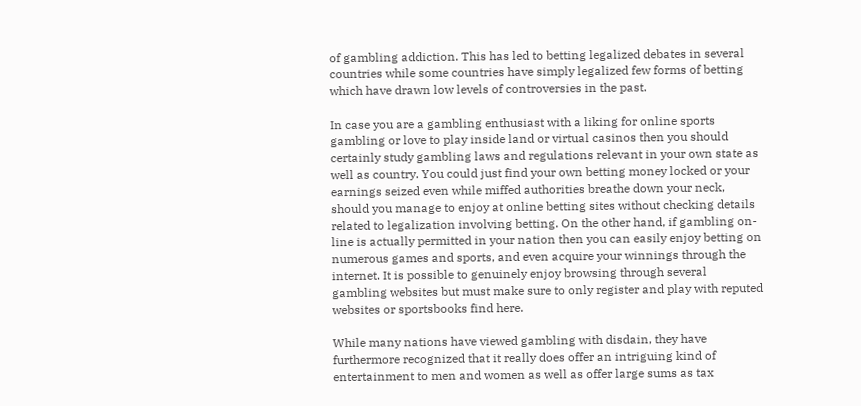of gambling addiction. This has led to betting legalized debates in several countries while some countries have simply legalized few forms of betting which have drawn low levels of controversies in the past.

In case you are a gambling enthusiast with a liking for online sports gambling or love to play inside land or virtual casinos then you should certainly study gambling laws and regulations relevant in your own state as well as country. You could just find your own betting money locked or your earnings seized even while miffed authorities breathe down your neck, should you manage to enjoy at online betting sites without checking details related to legalization involving betting. On the other hand, if gambling on-line is actually permitted in your nation then you can easily enjoy betting on numerous games and sports, and even acquire your winnings through the internet. It is possible to genuinely enjoy browsing through several gambling websites but must make sure to only register and play with reputed websites or sportsbooks find here.

While many nations have viewed gambling with disdain, they have furthermore recognized that it really does offer an intriguing kind of entertainment to men and women as well as offer large sums as tax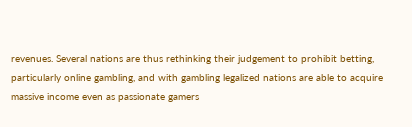revenues. Several nations are thus rethinking their judgement to prohibit betting, particularly online gambling, and with gambling legalized nations are able to acquire massive income even as passionate gamers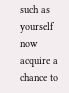such as yourself now acquire a chance to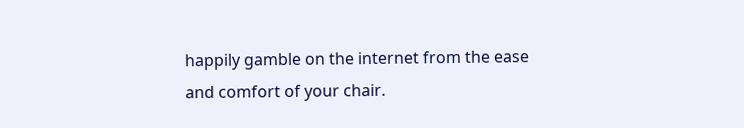happily gamble on the internet from the ease and comfort of your chair.